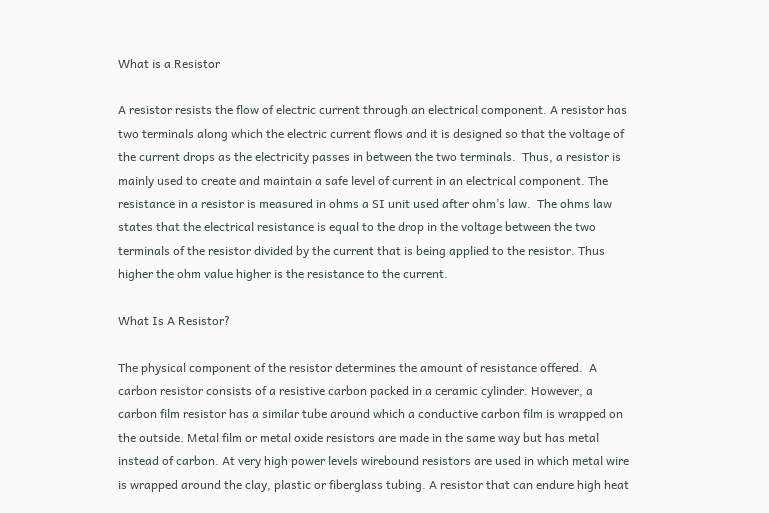What is a Resistor

A resistor resists the flow of electric current through an electrical component. A resistor has two terminals along which the electric current flows and it is designed so that the voltage of the current drops as the electricity passes in between the two terminals.  Thus, a resistor is mainly used to create and maintain a safe level of current in an electrical component. The resistance in a resistor is measured in ohms a SI unit used after ohm’s law.  The ohms law states that the electrical resistance is equal to the drop in the voltage between the two terminals of the resistor divided by the current that is being applied to the resistor. Thus higher the ohm value higher is the resistance to the current.

What Is A Resistor?

The physical component of the resistor determines the amount of resistance offered.  A carbon resistor consists of a resistive carbon packed in a ceramic cylinder. However, a carbon film resistor has a similar tube around which a conductive carbon film is wrapped on the outside. Metal film or metal oxide resistors are made in the same way but has metal instead of carbon. At very high power levels wirebound resistors are used in which metal wire is wrapped around the clay, plastic or fiberglass tubing. A resistor that can endure high heat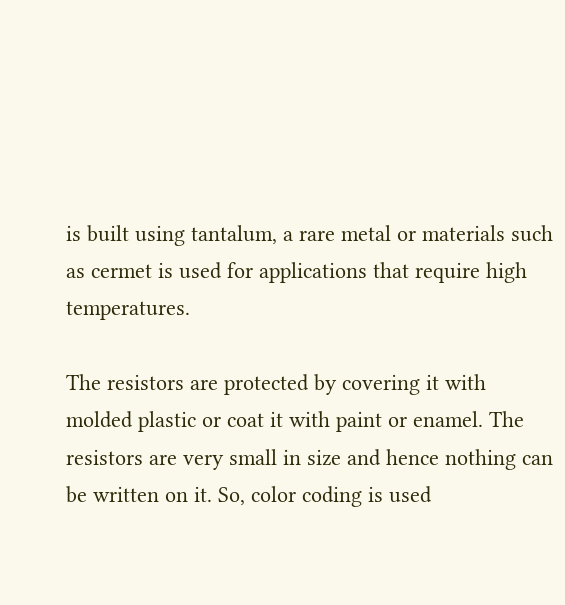is built using tantalum, a rare metal or materials such as cermet is used for applications that require high temperatures.

The resistors are protected by covering it with molded plastic or coat it with paint or enamel. The resistors are very small in size and hence nothing can be written on it. So, color coding is used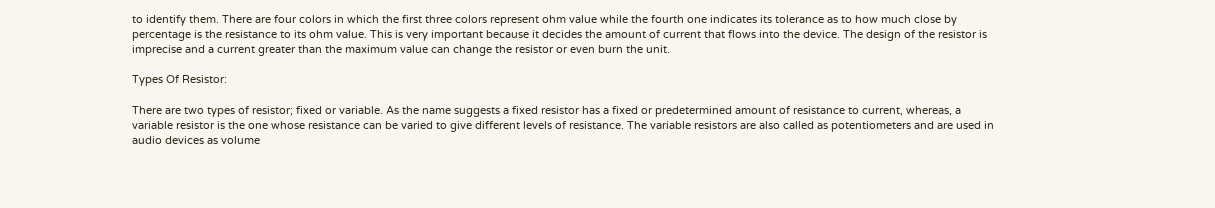to identify them. There are four colors in which the first three colors represent ohm value while the fourth one indicates its tolerance as to how much close by percentage is the resistance to its ohm value. This is very important because it decides the amount of current that flows into the device. The design of the resistor is imprecise and a current greater than the maximum value can change the resistor or even burn the unit.

Types Of Resistor:

There are two types of resistor; fixed or variable. As the name suggests a fixed resistor has a fixed or predetermined amount of resistance to current, whereas, a variable resistor is the one whose resistance can be varied to give different levels of resistance. The variable resistors are also called as potentiometers and are used in audio devices as volume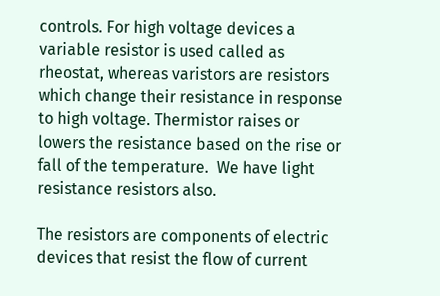controls. For high voltage devices a variable resistor is used called as rheostat, whereas varistors are resistors which change their resistance in response to high voltage. Thermistor raises or lowers the resistance based on the rise or fall of the temperature.  We have light resistance resistors also.

The resistors are components of electric devices that resist the flow of current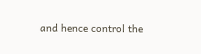and hence control the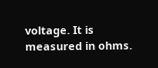voltage. It is measured in ohms.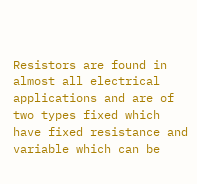Resistors are found in almost all electrical applications and are of two types fixed which have fixed resistance and variable which can be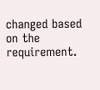changed based on the requirement.